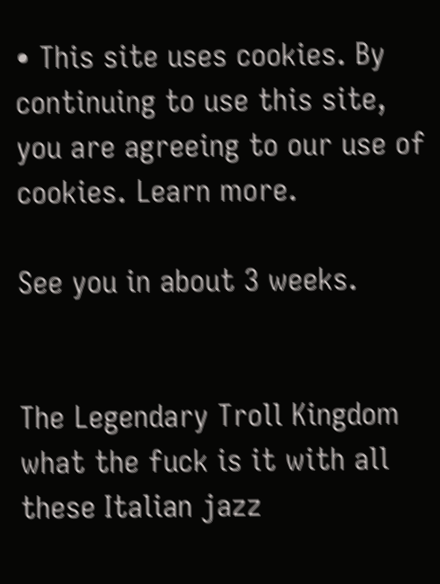• This site uses cookies. By continuing to use this site, you are agreeing to our use of cookies. Learn more.

See you in about 3 weeks.


The Legendary Troll Kingdom
what the fuck is it with all these Italian jazz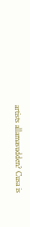artists allamasudden? Cusa is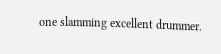one slamming excellent drummer.